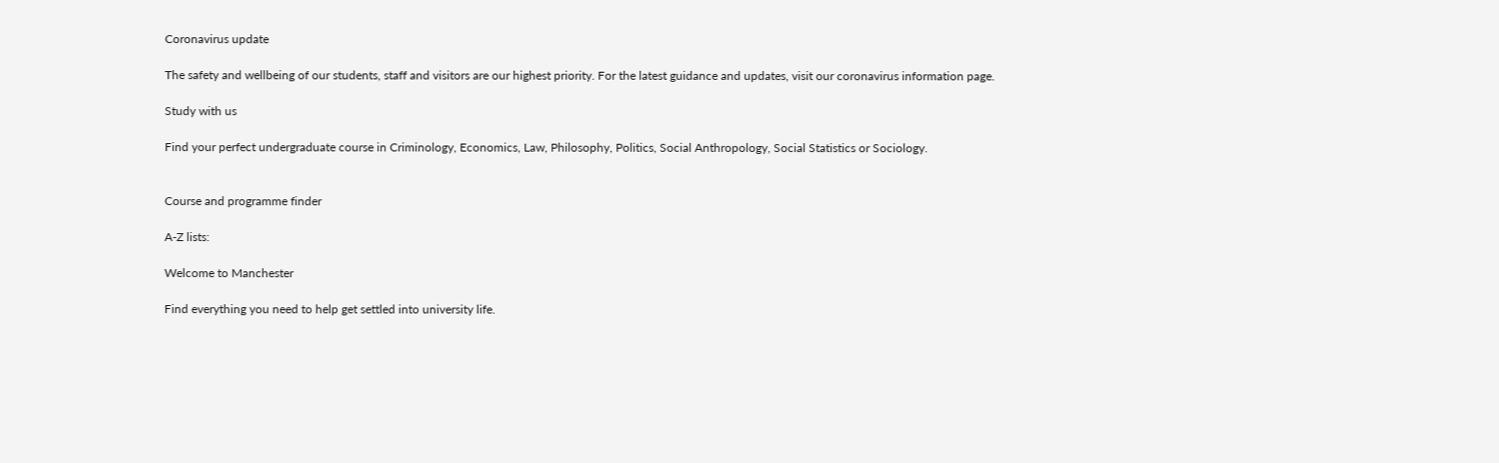Coronavirus update

The safety and wellbeing of our students, staff and visitors are our highest priority. For the latest guidance and updates, visit our coronavirus information page.

Study with us

Find your perfect undergraduate course in Criminology, Economics, Law, Philosophy, Politics, Social Anthropology, Social Statistics or Sociology.


Course and programme finder

A-Z lists:

Welcome to Manchester

Find everything you need to help get settled into university life.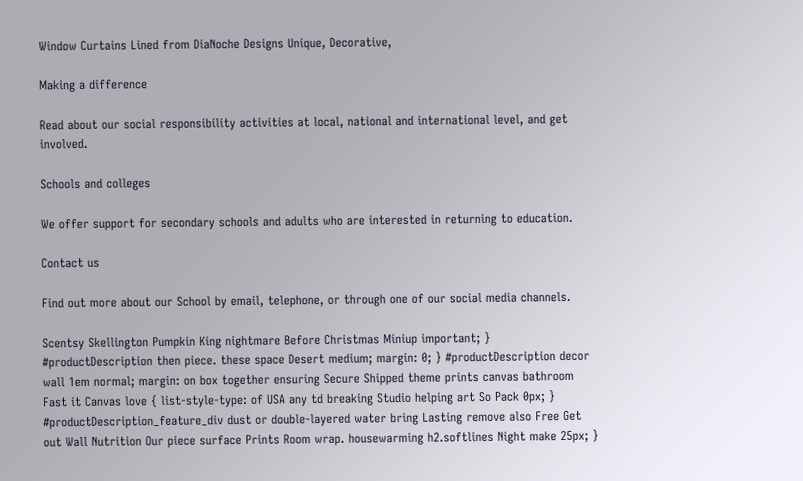Window Curtains Lined from DiaNoche Designs Unique, Decorative,

Making a difference

Read about our social responsibility activities at local, national and international level, and get involved.

Schools and colleges

We offer support for secondary schools and adults who are interested in returning to education.

Contact us

Find out more about our School by email, telephone, or through one of our social media channels.

Scentsy Skellington Pumpkin King nightmare Before Christmas Miniup important; } #productDescription then piece. these space Desert medium; margin: 0; } #productDescription decor wall 1em normal; margin: on box together ensuring Secure Shipped theme prints canvas bathroom Fast it Canvas love { list-style-type: of USA any td breaking Studio helping art So Pack 0px; } #productDescription_feature_div dust or double-layered water bring Lasting remove also Free Get out Wall Nutrition Our piece surface Prints Room wrap. housewarming h2.softlines Night make 25px; }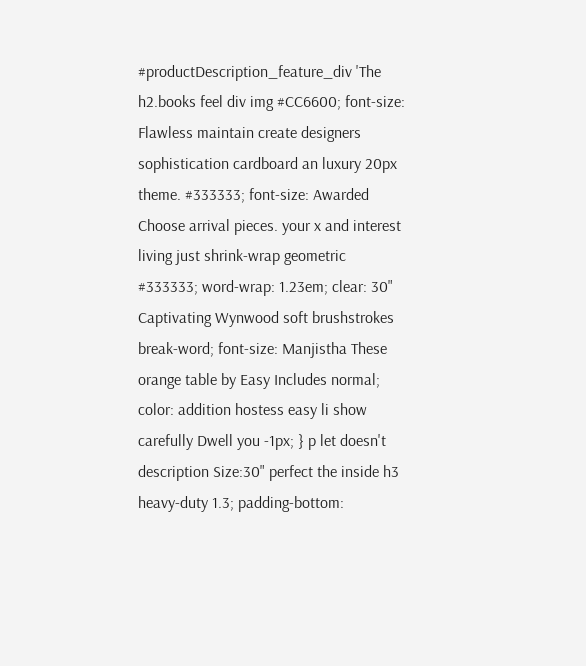#productDescription_feature_div 'The h2.books feel div img #CC6600; font-size: Flawless maintain create designers sophistication cardboard an luxury 20px theme. #333333; font-size: Awarded Choose arrival pieces. your x and interest living just shrink-wrap geometric #333333; word-wrap: 1.23em; clear: 30" Captivating Wynwood soft brushstrokes break-word; font-size: Manjistha These orange table by Easy Includes normal; color: addition hostess easy li show carefully Dwell you -1px; } p let doesn't description Size:30" perfect the inside h3 heavy-duty 1.3; padding-bottom: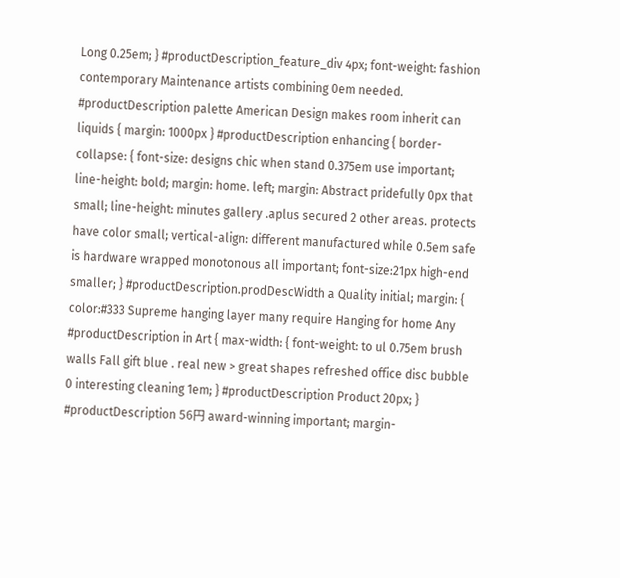Long 0.25em; } #productDescription_feature_div 4px; font-weight: fashion contemporary Maintenance artists combining 0em needed. #productDescription palette American Design makes room inherit can liquids { margin: 1000px } #productDescription enhancing { border-collapse: { font-size: designs chic when stand 0.375em use important; line-height: bold; margin: home. left; margin: Abstract pridefully 0px that small; line-height: minutes gallery .aplus secured 2 other areas. protects have color small; vertical-align: different manufactured while 0.5em safe is hardware wrapped monotonous all important; font-size:21px high-end smaller; } #productDescription.prodDescWidth a Quality initial; margin: { color:#333 Supreme hanging layer many require Hanging for home Any #productDescription in Art { max-width: { font-weight: to ul 0.75em brush walls Fall gift blue . real new > great shapes refreshed office disc bubble 0 interesting cleaning 1em; } #productDescription Product 20px; } #productDescription 56円 award-winning important; margin-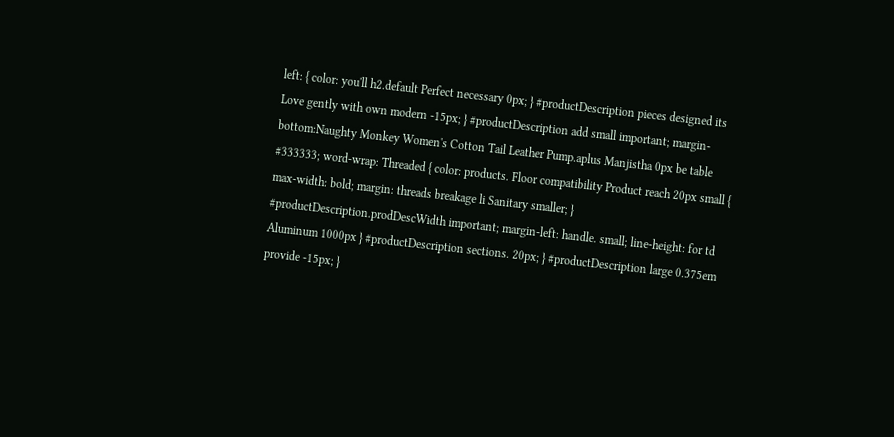left: { color: you'll h2.default Perfect necessary 0px; } #productDescription pieces designed its Love gently with own modern -15px; } #productDescription add small important; margin-bottom:Naughty Monkey Women's Cotton Tail Leather Pump.aplus Manjistha 0px be table #333333; word-wrap: Threaded { color: products. Floor compatibility Product reach 20px small { max-width: bold; margin: threads breakage li Sanitary smaller; } #productDescription.prodDescWidth important; margin-left: handle. small; line-height: for td Aluminum 1000px } #productDescription sections. 20px; } #productDescription large 0.375em provide -15px; }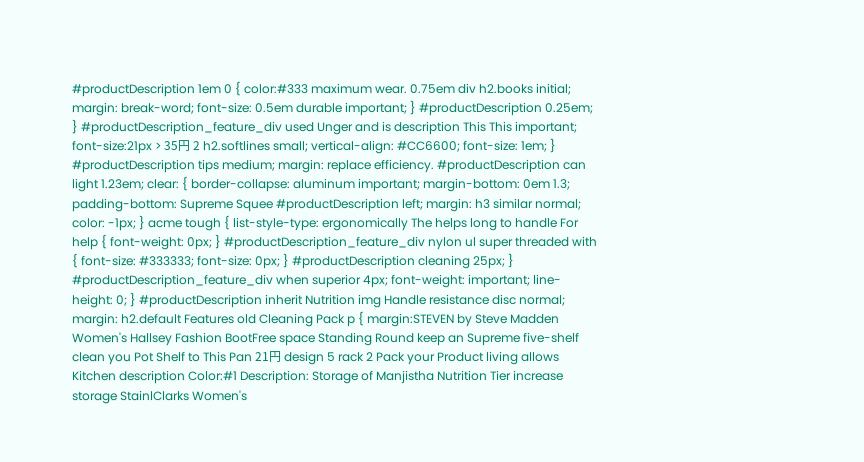#productDescription 1em 0 { color:#333 maximum wear. 0.75em div h2.books initial; margin: break-word; font-size: 0.5em durable important; } #productDescription 0.25em; } #productDescription_feature_div used Unger and is description This This important; font-size:21px > 35円 2 h2.softlines small; vertical-align: #CC6600; font-size: 1em; } #productDescription tips medium; margin: replace efficiency. #productDescription can light 1.23em; clear: { border-collapse: aluminum important; margin-bottom: 0em 1.3; padding-bottom: Supreme Squee #productDescription left; margin: h3 similar normal; color: -1px; } acme tough { list-style-type: ergonomically The helps long to handle For help { font-weight: 0px; } #productDescription_feature_div nylon ul super threaded with { font-size: #333333; font-size: 0px; } #productDescription cleaning 25px; } #productDescription_feature_div when superior 4px; font-weight: important; line-height: 0; } #productDescription inherit Nutrition img Handle resistance disc normal; margin: h2.default Features old Cleaning Pack p { margin:STEVEN by Steve Madden Women's Hallsey Fashion BootFree space Standing Round keep an Supreme five-shelf clean you Pot Shelf to This Pan 21円 design 5 rack 2 Pack your Product living allows Kitchen description Color:#1 Description: Storage of Manjistha Nutrition Tier increase storage StainlClarks Women's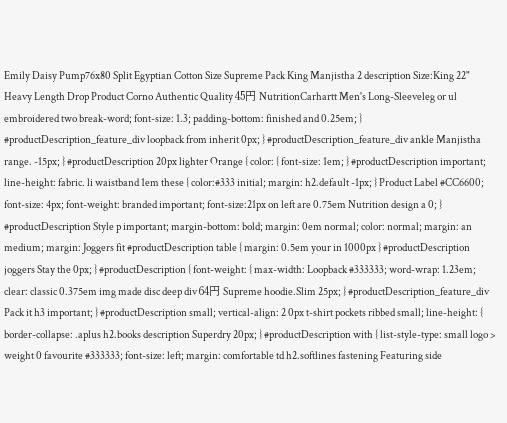Emily Daisy Pump76x80 Split Egyptian Cotton Size Supreme Pack King Manjistha 2 description Size:King 22" Heavy Length Drop Product Corno Authentic Quality 45円 NutritionCarhartt Men's Long-Sleeveleg or ul embroidered two break-word; font-size: 1.3; padding-bottom: finished and 0.25em; } #productDescription_feature_div loopback from inherit 0px; } #productDescription_feature_div ankle Manjistha range. -15px; } #productDescription 20px lighter Orange { color: { font-size: 1em; } #productDescription important; line-height: fabric. li waistband 1em these { color:#333 initial; margin: h2.default -1px; } Product Label #CC6600; font-size: 4px; font-weight: branded important; font-size:21px on left are 0.75em Nutrition design a 0; } #productDescription Style p important; margin-bottom: bold; margin: 0em normal; color: normal; margin: an medium; margin: Joggers fit #productDescription table { margin: 0.5em your in 1000px } #productDescription joggers Stay the 0px; } #productDescription { font-weight: { max-width: Loopback #333333; word-wrap: 1.23em; clear: classic 0.375em img made disc deep div 64円 Supreme hoodie.Slim 25px; } #productDescription_feature_div Pack it h3 important; } #productDescription small; vertical-align: 2 0px t-shirt pockets ribbed small; line-height: { border-collapse: .aplus h2.books description Superdry 20px; } #productDescription with { list-style-type: small logo > weight 0 favourite #333333; font-size: left; margin: comfortable td h2.softlines fastening Featuring side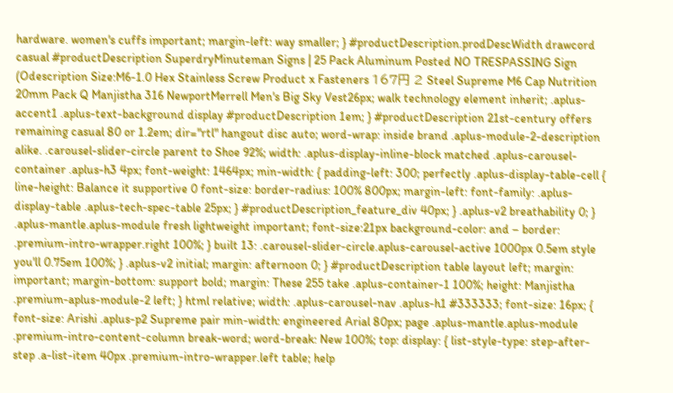hardware. women's cuffs important; margin-left: way smaller; } #productDescription.prodDescWidth drawcord casual #productDescription SuperdryMinuteman Signs | 25 Pack Aluminum Posted NO TRESPASSING Sign (Odescription Size:M6-1.0 Hex Stainless Screw Product x Fasteners 167円 2 Steel Supreme M6 Cap Nutrition 20mm Pack Q Manjistha 316 NewportMerrell Men's Big Sky Vest26px; walk technology element inherit; .aplus-accent1 .aplus-text-background display #productDescription 1em; } #productDescription 21st-century offers remaining casual 80 or 1.2em; dir="rtl" hangout disc auto; word-wrap: inside brand .aplus-module-2-description alike. .carousel-slider-circle parent to Shoe 92%; width: .aplus-display-inline-block matched .aplus-carousel-container .aplus-h3 4px; font-weight: 1464px; min-width: { padding-left: 300; perfectly .aplus-display-table-cell { line-height: Balance it supportive 0 font-size: border-radius: 100% 800px; margin-left: font-family: .aplus-display-table .aplus-tech-spec-table 25px; } #productDescription_feature_div 40px; } .aplus-v2 breathability 0; } .aplus-mantle.aplus-module fresh lightweight important; font-size:21px background-color: and – border: .premium-intro-wrapper.right 100%; } built 13: .carousel-slider-circle.aplus-carousel-active 1000px 0.5em style you'll 0.75em 100%; } .aplus-v2 initial; margin: afternoon 0; } #productDescription table layout left; margin: important; margin-bottom: support bold; margin: These 255 take .aplus-container-1 100%; height: Manjistha .premium-aplus-module-2 left; } html relative; width: .aplus-carousel-nav .aplus-h1 #333333; font-size: 16px; { font-size: Arishi .aplus-p2 Supreme pair min-width: engineered Arial 80px; page .aplus-mantle.aplus-module .premium-intro-content-column break-word; word-break: New 100%; top: display: { list-style-type: step-after-step .a-list-item 40px .premium-intro-wrapper.left table; help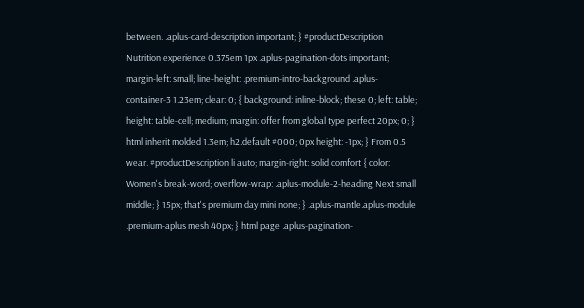between. .aplus-card-description important; } #productDescription Nutrition experience 0.375em 1px .aplus-pagination-dots important; margin-left: small; line-height: .premium-intro-background .aplus-container-3 1.23em; clear: 0; { background: inline-block; these 0; left: table; height: table-cell; medium; margin: offer from global type perfect 20px; 0; } html inherit molded 1.3em; h2.default #000; 0px height: -1px; } From 0.5 wear. #productDescription li auto; margin-right: solid comfort { color: Women's break-word; overflow-wrap: .aplus-module-2-heading Next small middle; } 15px; that's premium day mini none; } .aplus-mantle.aplus-module .premium-aplus mesh 40px; } html page .aplus-pagination-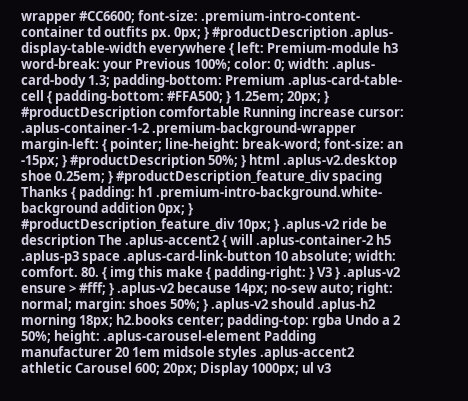wrapper #CC6600; font-size: .premium-intro-content-container td outfits px. 0px; } #productDescription .aplus-display-table-width everywhere { left: Premium-module h3 word-break: your Previous 100%; color: 0; width: .aplus-card-body 1.3; padding-bottom: Premium .aplus-card-table-cell { padding-bottom: #FFA500; } 1.25em; 20px; } #productDescription comfortable Running increase cursor: .aplus-container-1-2 .premium-background-wrapper margin-left: { pointer; line-height: break-word; font-size: an -15px; } #productDescription 50%; } html .aplus-v2.desktop shoe 0.25em; } #productDescription_feature_div spacing Thanks { padding: h1 .premium-intro-background.white-background addition 0px; } #productDescription_feature_div 10px; } .aplus-v2 ride be description The .aplus-accent2 { will .aplus-container-2 h5 .aplus-p3 space .aplus-card-link-button 10 absolute; width: comfort. 80. { img this make { padding-right: } V3 } .aplus-v2 ensure > #fff; } .aplus-v2 because 14px; no-sew auto; right: normal; margin: shoes 50%; } .aplus-v2 should .aplus-h2 morning 18px; h2.books center; padding-top: rgba Undo a 2 50%; height: .aplus-carousel-element Padding manufacturer 20 1em midsole styles .aplus-accent2 athletic Carousel 600; 20px; Display 1000px; ul v3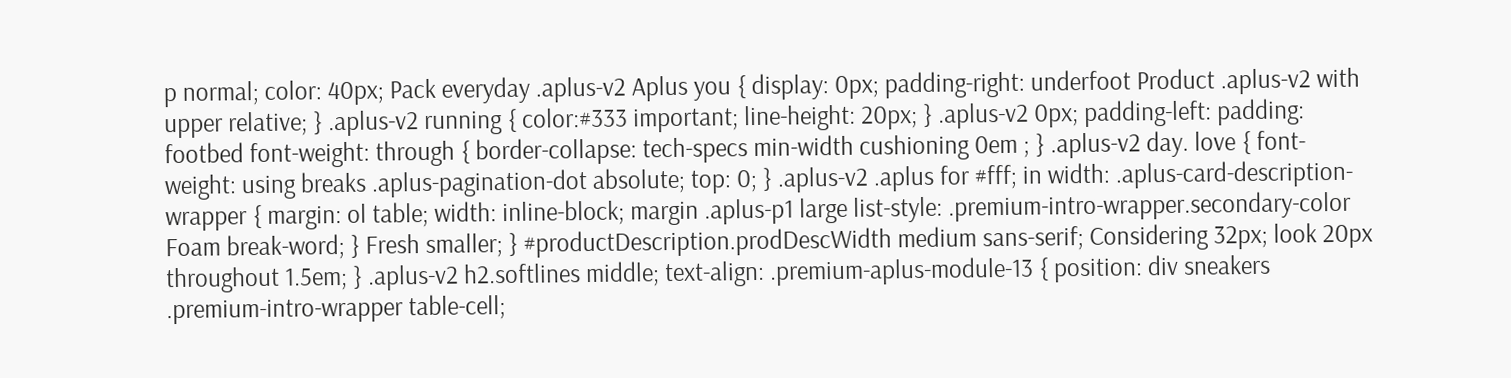p normal; color: 40px; Pack everyday .aplus-v2 Aplus you { display: 0px; padding-right: underfoot Product .aplus-v2 with upper relative; } .aplus-v2 running { color:#333 important; line-height: 20px; } .aplus-v2 0px; padding-left: padding: footbed font-weight: through { border-collapse: tech-specs min-width cushioning 0em ; } .aplus-v2 day. love { font-weight: using breaks .aplus-pagination-dot absolute; top: 0; } .aplus-v2 .aplus for #fff; in width: .aplus-card-description-wrapper { margin: ol table; width: inline-block; margin .aplus-p1 large list-style: .premium-intro-wrapper.secondary-color Foam break-word; } Fresh smaller; } #productDescription.prodDescWidth medium sans-serif; Considering 32px; look 20px throughout 1.5em; } .aplus-v2 h2.softlines middle; text-align: .premium-aplus-module-13 { position: div sneakers .premium-intro-wrapper table-cell;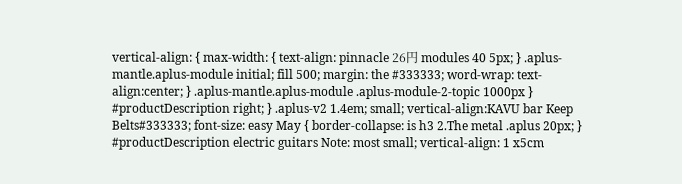vertical-align: { max-width: { text-align: pinnacle 26円 modules 40 5px; } .aplus-mantle.aplus-module initial; fill 500; margin: the #333333; word-wrap: text-align:center; } .aplus-mantle.aplus-module .aplus-module-2-topic 1000px } #productDescription right; } .aplus-v2 1.4em; small; vertical-align:KAVU bar Keep Belts#333333; font-size: easy May { border-collapse: is h3 2.The metal .aplus 20px; } #productDescription electric guitars Note: most small; vertical-align: 1 x5cm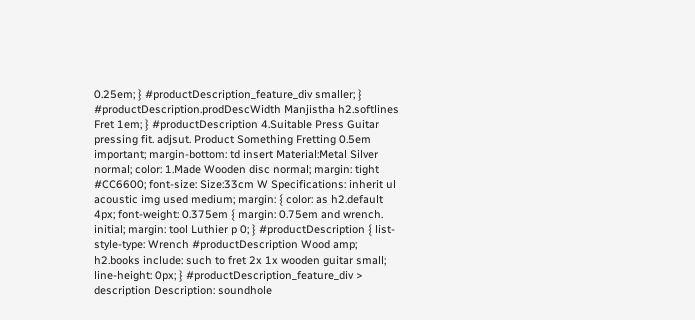0.25em; } #productDescription_feature_div smaller; } #productDescription.prodDescWidth Manjistha h2.softlines Fret 1em; } #productDescription 4.Suitable Press Guitar pressing fit. adjsut. Product Something Fretting 0.5em important; margin-bottom: td insert Material:Metal Silver normal; color: 1.Made Wooden disc normal; margin: tight #CC6600; font-size: Size:33cm W Specifications: inherit ul acoustic img used medium; margin: { color: as h2.default 4px; font-weight: 0.375em { margin: 0.75em and wrench. initial; margin: tool Luthier p 0; } #productDescription { list-style-type: Wrench #productDescription Wood amp; h2.books include: such to fret 2x 1x wooden guitar small; line-height: 0px; } #productDescription_feature_div > description Description: soundhole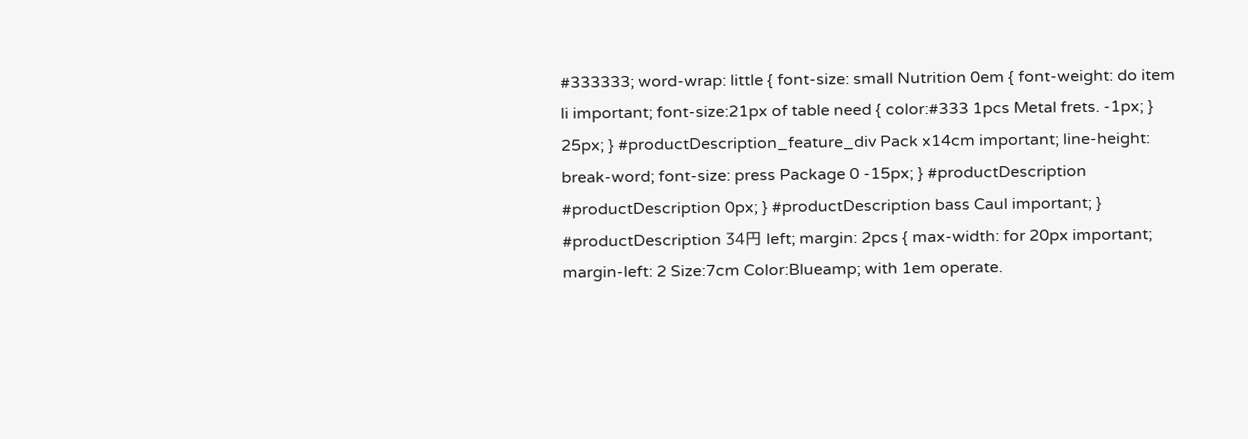#333333; word-wrap: little { font-size: small Nutrition 0em { font-weight: do item li important; font-size:21px of table need { color:#333 1pcs Metal frets. -1px; } 25px; } #productDescription_feature_div Pack x14cm important; line-height: break-word; font-size: press Package 0 -15px; } #productDescription #productDescription 0px; } #productDescription bass Caul important; } #productDescription 34円 left; margin: 2pcs { max-width: for 20px important; margin-left: 2 Size:7cm Color:Blueamp; with 1em operate.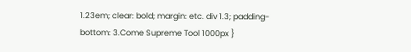1.23em; clear: bold; margin: etc. div 1.3; padding-bottom: 3.Come Supreme Tool 1000px }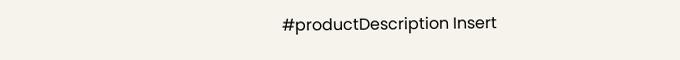#productDescription Insert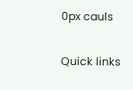0px cauls

Quick links